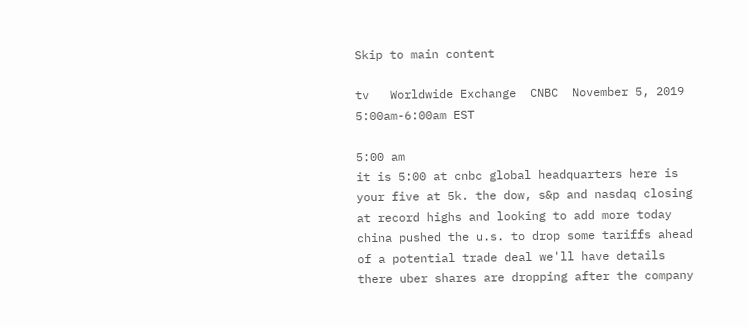Skip to main content

tv   Worldwide Exchange  CNBC  November 5, 2019 5:00am-6:00am EST

5:00 am
it is 5:00 at cnbc global headquarters here is your five at 5k. the dow, s&p and nasdaq closing at record highs and looking to add more today china pushed the u.s. to drop some tariffs ahead of a potential trade deal we'll have details there uber shares are dropping after the company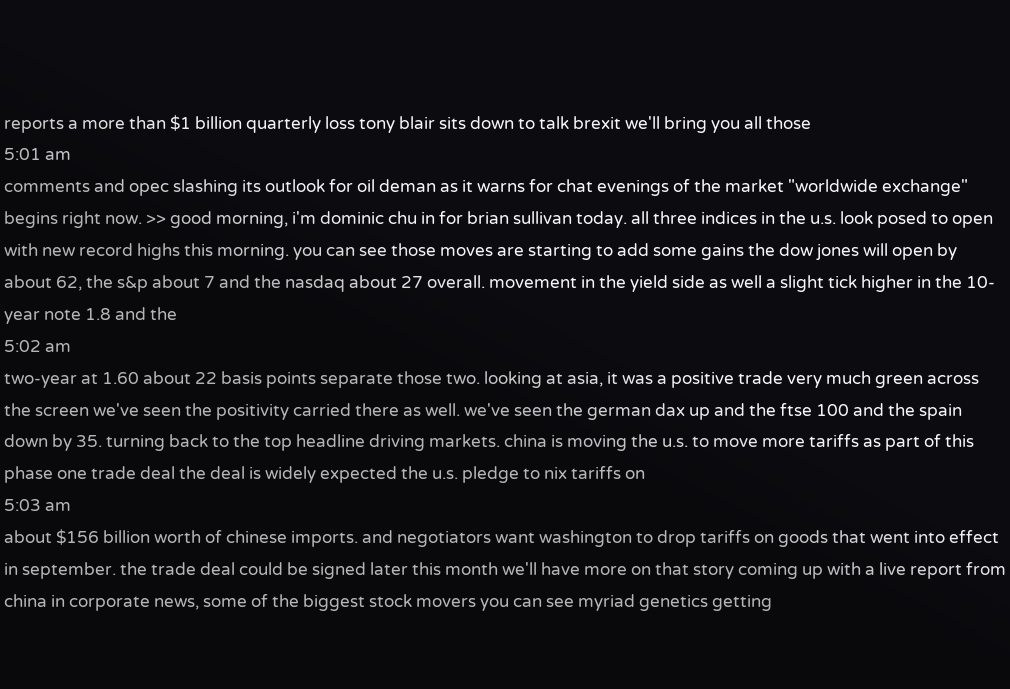reports a more than $1 billion quarterly loss tony blair sits down to talk brexit we'll bring you all those
5:01 am
comments and opec slashing its outlook for oil deman as it warns for chat evenings of the market "worldwide exchange" begins right now. >> good morning, i'm dominic chu in for brian sullivan today. all three indices in the u.s. look posed to open with new record highs this morning. you can see those moves are starting to add some gains the dow jones will open by about 62, the s&p about 7 and the nasdaq about 27 overall. movement in the yield side as well a slight tick higher in the 10-year note 1.8 and the
5:02 am
two-year at 1.60 about 22 basis points separate those two. looking at asia, it was a positive trade very much green across the screen we've seen the positivity carried there as well. we've seen the german dax up and the ftse 100 and the spain down by 35. turning back to the top headline driving markets. china is moving the u.s. to move more tariffs as part of this phase one trade deal the deal is widely expected the u.s. pledge to nix tariffs on
5:03 am
about $156 billion worth of chinese imports. and negotiators want washington to drop tariffs on goods that went into effect in september. the trade deal could be signed later this month we'll have more on that story coming up with a live report from china in corporate news, some of the biggest stock movers you can see myriad genetics getting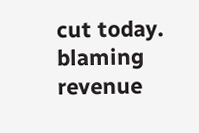cut today. blaming revenue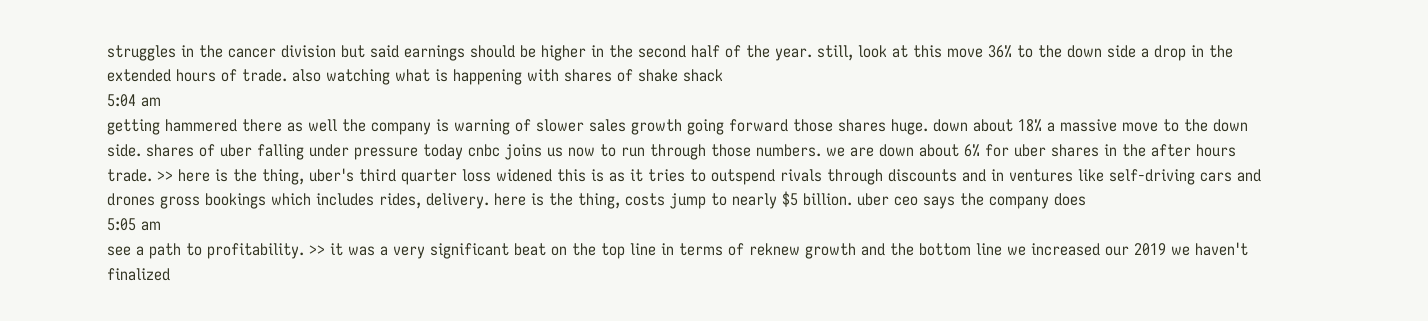struggles in the cancer division but said earnings should be higher in the second half of the year. still, look at this move 36% to the down side a drop in the extended hours of trade. also watching what is happening with shares of shake shack
5:04 am
getting hammered there as well the company is warning of slower sales growth going forward those shares huge. down about 18% a massive move to the down side. shares of uber falling under pressure today cnbc joins us now to run through those numbers. we are down about 6% for uber shares in the after hours trade. >> here is the thing, uber's third quarter loss widened this is as it tries to outspend rivals through discounts and in ventures like self-driving cars and drones gross bookings which includes rides, delivery. here is the thing, costs jump to nearly $5 billion. uber ceo says the company does
5:05 am
see a path to profitability. >> it was a very significant beat on the top line in terms of reknew growth and the bottom line we increased our 2019 we haven't finalized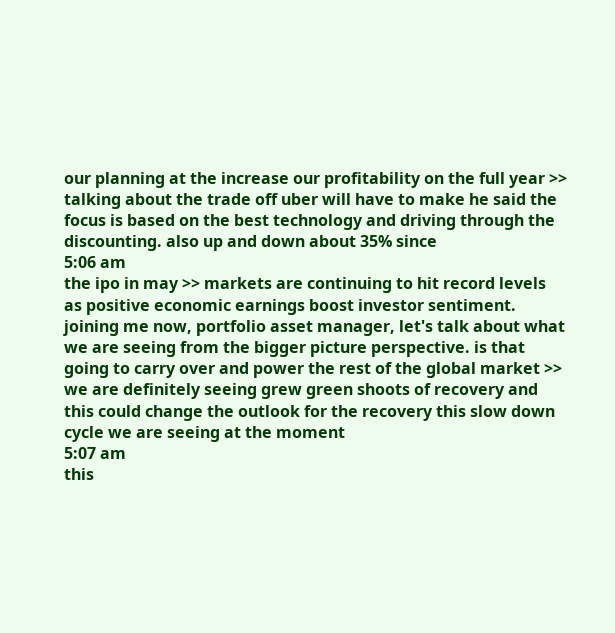our planning at the increase our profitability on the full year >> talking about the trade off uber will have to make he said the focus is based on the best technology and driving through the discounting. also up and down about 35% since
5:06 am
the ipo in may >> markets are continuing to hit record levels as positive economic earnings boost investor sentiment. joining me now, portfolio asset manager, let's talk about what we are seeing from the bigger picture perspective. is that going to carry over and power the rest of the global market >> we are definitely seeing grew green shoots of recovery and this could change the outlook for the recovery this slow down cycle we are seeing at the moment
5:07 am
this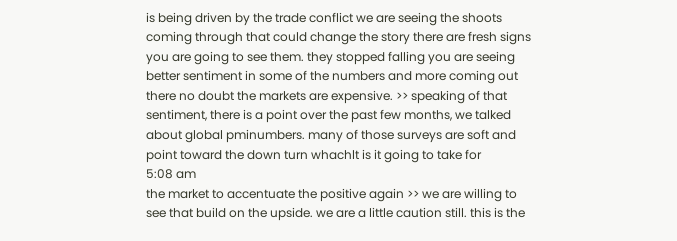is being driven by the trade conflict we are seeing the shoots coming through that could change the story there are fresh signs you are going to see them. they stopped falling you are seeing better sentiment in some of the numbers and more coming out there no doubt the markets are expensive. >> speaking of that sentiment, there is a point over the past few months, we talked about global pminumbers. many of those surveys are soft and point toward the down turn whachlt is it going to take for
5:08 am
the market to accentuate the positive again >> we are willing to see that build on the upside. we are a little caution still. this is the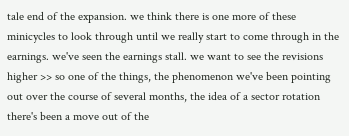tale end of the expansion. we think there is one more of these minicycles to look through until we really start to come through in the earnings. we've seen the earnings stall. we want to see the revisions higher >> so one of the things, the phenomenon we've been pointing out over the course of several months, the idea of a sector rotation there's been a move out of the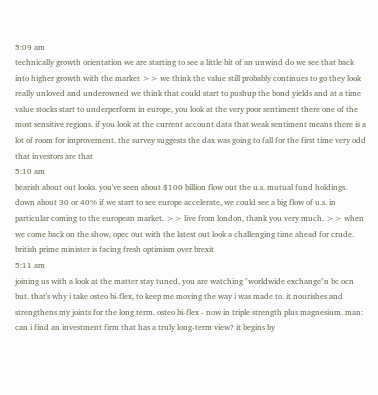5:09 am
technically growth orientation we are starting to see a little bit of an unwind do we see that back into higher growth with the market >> we think the value still probably continues to go they look really unloved and underowned we think that could start to pushup the bond yields and at a time value stocks start to underperform in europe, you look at the very poor sentiment there one of the most sensitive regions. if you look at the current account data that weak sentiment means there is a lot of room for improvement. the survey suggests the dax was going to fall for the first time very odd that investors are that
5:10 am
bearish about out looks. you've seen about $100 billion flow out the u.s. mutual fund holdings. down about 30 or 40% if we start to see europe accelerate, we could see a big flow of u.s. in particular coming to the european market. >> live from london, thank you very much. >> when we come back on the show, opec out with the latest out look a challenging time ahead for crude. british prime minister is facing fresh optimism over brexit
5:11 am
joining us with a look at the matter stay tuned, you are watching "worldwide exchange"n bc ocn but. that's why i take osteo bi-flex, to keep me moving the way i was made to. it nourishes and strengthens my joints for the long term. osteo bi-flex - now in triple strength plus magnesium. man: can i find an investment firm that has a truly long-term view? it begins by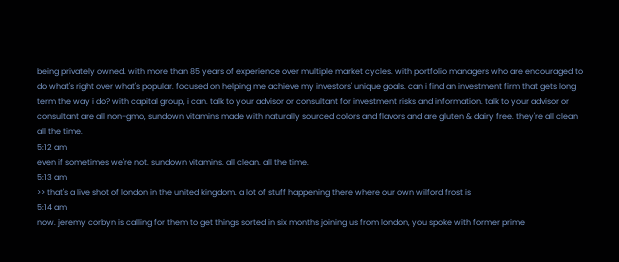being privately owned. with more than 85 years of experience over multiple market cycles. with portfolio managers who are encouraged to do what's right over what's popular. focused on helping me achieve my investors' unique goals. can i find an investment firm that gets long term the way i do? with capital group, i can. talk to your advisor or consultant for investment risks and information. talk to your advisor or consultant are all non-gmo, sundown vitamins made with naturally sourced colors and flavors and are gluten & dairy free. they're all clean all the time.
5:12 am
even if sometimes we're not. sundown vitamins. all clean. all the time.
5:13 am
>> that's a live shot of london in the united kingdom. a lot of stuff happening there where our own wilford frost is
5:14 am
now. jeremy corbyn is calling for them to get things sorted in six months joining us from london, you spoke with former prime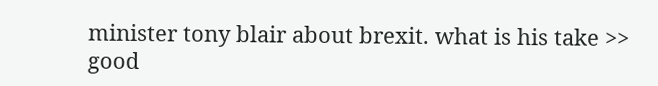minister tony blair about brexit. what is his take >> good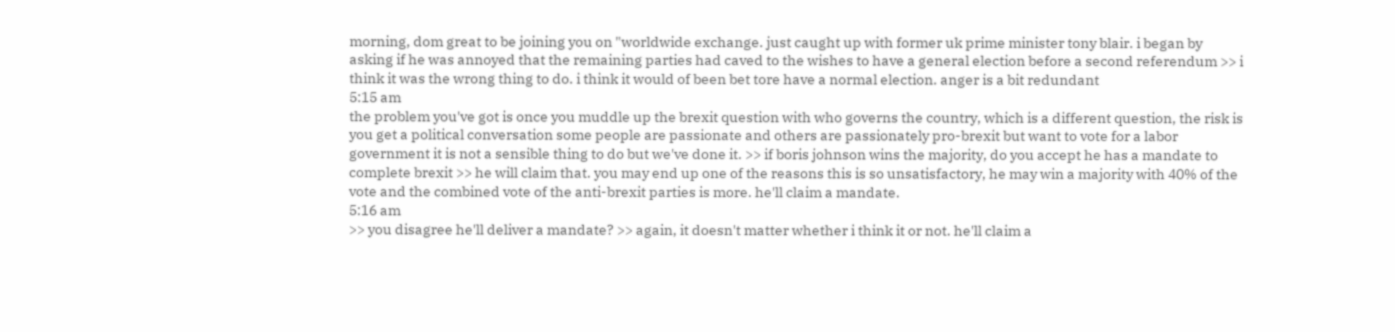morning, dom great to be joining you on "worldwide exchange. just caught up with former uk prime minister tony blair. i began by asking if he was annoyed that the remaining parties had caved to the wishes to have a general election before a second referendum >> i think it was the wrong thing to do. i think it would of been bet tore have a normal election. anger is a bit redundant
5:15 am
the problem you've got is once you muddle up the brexit question with who governs the country, which is a different question, the risk is you get a political conversation some people are passionate and others are passionately pro-brexit but want to vote for a labor government it is not a sensible thing to do but we've done it. >> if boris johnson wins the majority, do you accept he has a mandate to complete brexit >> he will claim that. you may end up one of the reasons this is so unsatisfactory, he may win a majority with 40% of the vote and the combined vote of the anti-brexit parties is more. he'll claim a mandate.
5:16 am
>> you disagree he'll deliver a mandate? >> again, it doesn't matter whether i think it or not. he'll claim a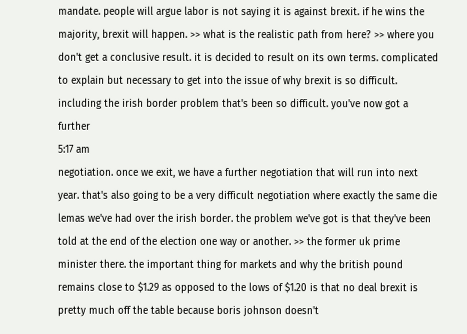mandate. people will argue labor is not saying it is against brexit. if he wins the majority, brexit will happen. >> what is the realistic path from here? >> where you don't get a conclusive result. it is decided to result on its own terms. complicated to explain but necessary to get into the issue of why brexit is so difficult. including the irish border problem that's been so difficult. you've now got a further
5:17 am
negotiation. once we exit, we have a further negotiation that will run into next year. that's also going to be a very difficult negotiation where exactly the same die lemas we've had over the irish border. the problem we've got is that they've been told at the end of the election one way or another. >> the former uk prime minister there. the important thing for markets and why the british pound remains close to $1.29 as opposed to the lows of $1.20 is that no deal brexit is pretty much off the table because boris johnson doesn't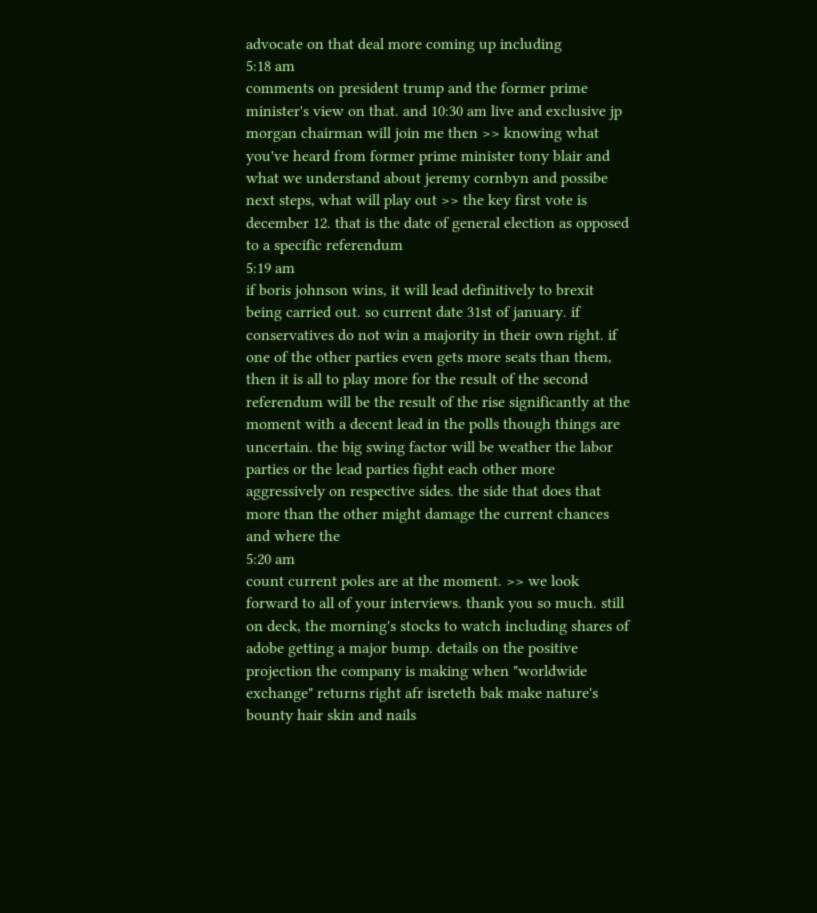advocate on that deal more coming up including
5:18 am
comments on president trump and the former prime minister's view on that. and 10:30 am live and exclusive jp morgan chairman will join me then >> knowing what you've heard from former prime minister tony blair and what we understand about jeremy cornbyn and possibe next steps, what will play out >> the key first vote is december 12. that is the date of general election as opposed to a specific referendum
5:19 am
if boris johnson wins, it will lead definitively to brexit being carried out. so current date 31st of january. if conservatives do not win a majority in their own right. if one of the other parties even gets more seats than them, then it is all to play more for the result of the second referendum will be the result of the rise significantly at the moment with a decent lead in the polls though things are uncertain. the big swing factor will be weather the labor parties or the lead parties fight each other more aggressively on respective sides. the side that does that more than the other might damage the current chances and where the
5:20 am
count current poles are at the moment. >> we look forward to all of your interviews. thank you so much. still on deck, the morning's stocks to watch including shares of adobe getting a major bump. details on the positive projection the company is making when "worldwide exchange" returns right afr isreteth bak make nature's bounty hair skin and nails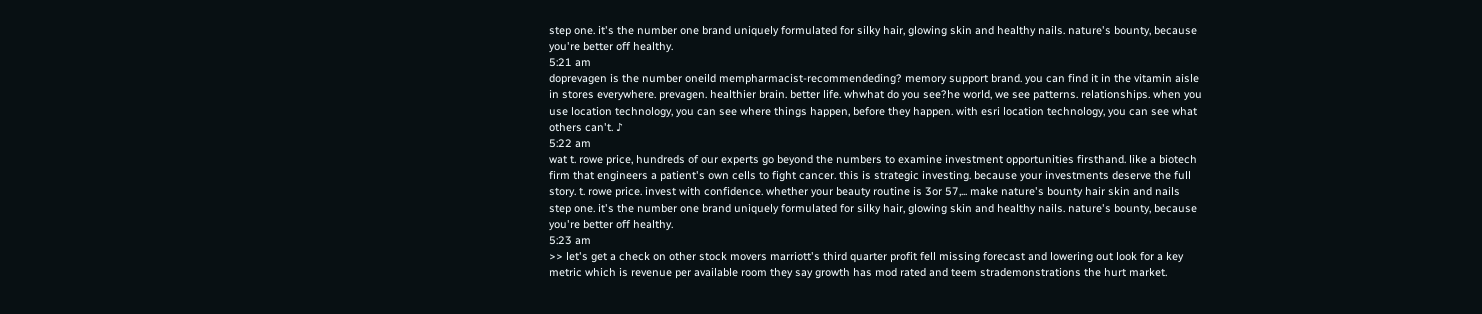step one. it's the number one brand uniquely formulated for silky hair, glowing skin and healthy nails. nature's bounty, because you're better off healthy.
5:21 am
doprevagen is the number oneild mempharmacist-recommendeding? memory support brand. you can find it in the vitamin aisle in stores everywhere. prevagen. healthier brain. better life. whwhat do you see?he world, we see patterns. relationships. when you use location technology, you can see where things happen, before they happen. with esri location technology, you can see what others can't. ♪
5:22 am
wat t. rowe price, hundreds of our experts go beyond the numbers to examine investment opportunities firsthand. like a biotech firm that engineers a patient's own cells to fight cancer. this is strategic investing. because your investments deserve the full story. t. rowe price. invest with confidence. whether your beauty routine is 3or 57,... make nature's bounty hair skin and nails step one. it's the number one brand uniquely formulated for silky hair, glowing skin and healthy nails. nature's bounty, because you're better off healthy.
5:23 am
>> let's get a check on other stock movers marriott's third quarter profit fell missing forecast and lowering out look for a key metric which is revenue per available room they say growth has mod rated and teem strademonstrations the hurt market.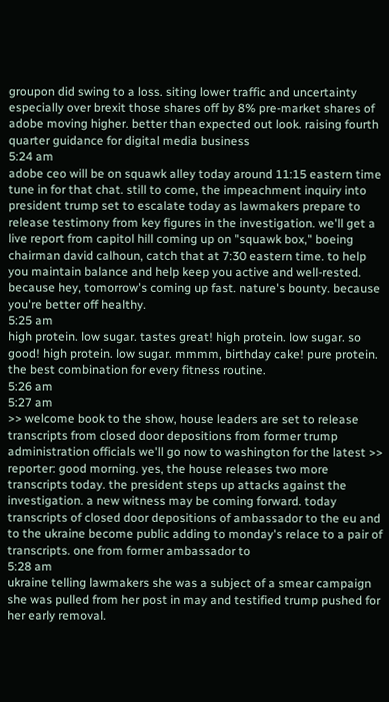groupon did swing to a loss. siting lower traffic and uncertainty especially over brexit those shares off by 8% pre-market shares of adobe moving higher. better than expected out look. raising fourth quarter guidance for digital media business
5:24 am
adobe ceo will be on squawk alley today around 11:15 eastern time tune in for that chat. still to come, the impeachment inquiry into president trump set to escalate today as lawmakers prepare to release testimony from key figures in the investigation. we'll get a live report from capitol hill coming up on "squawk box," boeing chairman david calhoun, catch that at 7:30 eastern time. to help you maintain balance and help keep you active and well-rested. because hey, tomorrow's coming up fast. nature's bounty. because you're better off healthy.
5:25 am
high protein. low sugar. tastes great! high protein. low sugar. so good! high protein. low sugar. mmmm, birthday cake! pure protein. the best combination for every fitness routine.
5:26 am
5:27 am
>> welcome book to the show, house leaders are set to release transcripts from closed door depositions from former trump administration officials we'll go now to washington for the latest >> reporter: good morning. yes, the house releases two more transcripts today. the president steps up attacks against the investigation. a new witness may be coming forward. today transcripts of closed door depositions of ambassador to the eu and to the ukraine become public adding to monday's relace to a pair of transcripts. one from former ambassador to
5:28 am
ukraine telling lawmakers she was a subject of a smear campaign she was pulled from her post in may and testified trump pushed for her early removal.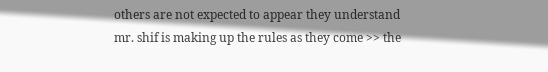others are not expected to appear they understand mr. shif is making up the rules as they come >> the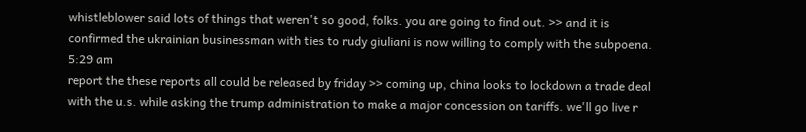whistleblower said lots of things that weren't so good, folks. you are going to find out. >> and it is confirmed the ukrainian businessman with ties to rudy giuliani is now willing to comply with the subpoena.
5:29 am
report the these reports all could be released by friday >> coming up, china looks to lockdown a trade deal with the u.s. while asking the trump administration to make a major concession on tariffs. we'll go live r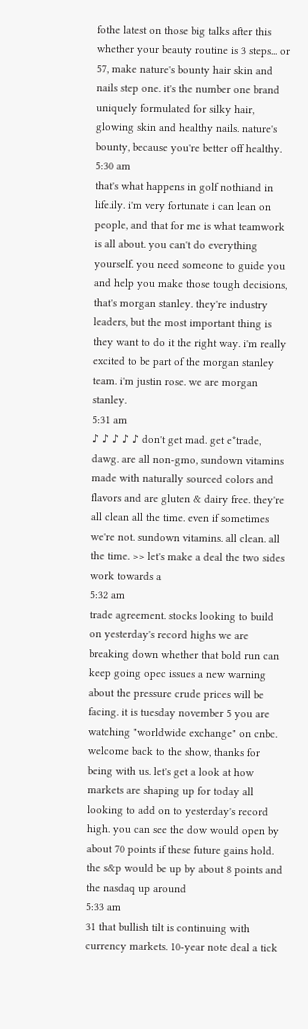fothe latest on those big talks after this whether your beauty routine is 3 steps... or 57, make nature's bounty hair skin and nails step one. it's the number one brand uniquely formulated for silky hair, glowing skin and healthy nails. nature's bounty, because you're better off healthy.
5:30 am
that's what happens in golf nothiand in life.ily. i'm very fortunate i can lean on people, and that for me is what teamwork is all about. you can't do everything yourself. you need someone to guide you and help you make those tough decisions, that's morgan stanley. they're industry leaders, but the most important thing is they want to do it the right way. i'm really excited to be part of the morgan stanley team. i'm justin rose. we are morgan stanley.
5:31 am
♪ ♪ ♪ ♪ ♪ don't get mad. get e*trade, dawg. are all non-gmo, sundown vitamins made with naturally sourced colors and flavors and are gluten & dairy free. they're all clean all the time. even if sometimes we're not. sundown vitamins. all clean. all the time. >> let's make a deal the two sides work towards a
5:32 am
trade agreement. stocks looking to build on yesterday's record highs we are breaking down whether that bold run can keep going opec issues a new warning about the pressure crude prices will be facing. it is tuesday november 5 you are watching "worldwide exchange" on cnbc. welcome back to the show, thanks for being with us. let's get a look at how markets are shaping up for today all looking to add on to yesterday's record high. you can see the dow would open by about 70 points if these future gains hold. the s&p would be up by about 8 points and the nasdaq up around
5:33 am
31 that bullish tilt is continuing with currency markets. 10-year note deal a tick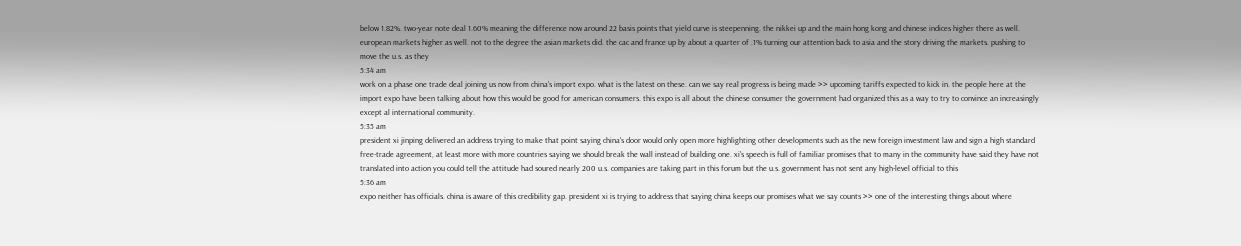below 1.82%. two-year note deal 1.60% meaning the difference now around 22 basis points that yield curve is steepenning. the nikkei up and the main hong kong and chinese indices higher there as well. european markets higher as well. not to the degree the asian markets did. the cac and france up by about a quarter of .1% turning our attention back to asia and the story driving the markets. pushing to move the u.s. as they
5:34 am
work on a phase one trade deal joining us now from china's import expo. what is the latest on these. can we say real progress is being made >> upcoming tariffs expected to kick in. the people here at the import expo have been talking about how this would be good for american consumers. this expo is all about the chinese consumer the government had organized this as a way to try to convince an increasingly except al international community.
5:35 am
president xi jinping delivered an address trying to make that point saying china's door would only open more highlighting other developments such as the new foreign investment law and sign a high standard free-trade agreement, at least more with more countries saying we should break the wall instead of building one. xi's speech is full of familiar promises that to many in the community have said they have not translated into action you could tell the attitude had soured nearly 200 u.s. companies are taking part in this forum but the u.s. government has not sent any high-level official to this
5:36 am
expo neither has officials. china is aware of this credibility gap. president xi is trying to address that saying china keeps our promises what we say counts >> one of the interesting things about where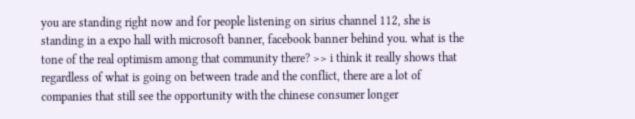you are standing right now and for people listening on sirius channel 112, she is standing in a expo hall with microsoft banner, facebook banner behind you. what is the tone of the real optimism among that community there? >> i think it really shows that regardless of what is going on between trade and the conflict, there are a lot of companies that still see the opportunity with the chinese consumer longer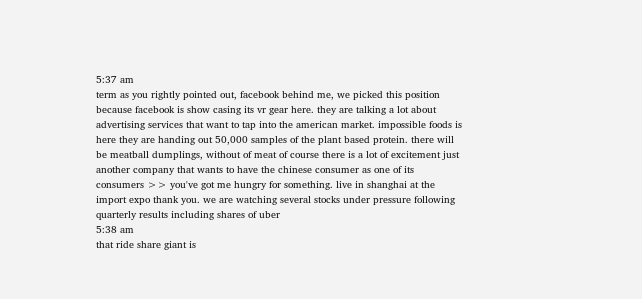5:37 am
term as you rightly pointed out, facebook behind me, we picked this position because facebook is show casing its vr gear here. they are talking a lot about advertising services that want to tap into the american market. impossible foods is here they are handing out 50,000 samples of the plant based protein. there will be meatball dumplings, without of meat of course there is a lot of excitement just another company that wants to have the chinese consumer as one of its consumers >> you've got me hungry for something. live in shanghai at the import expo thank you. we are watching several stocks under pressure following quarterly results including shares of uber
5:38 am
that ride share giant is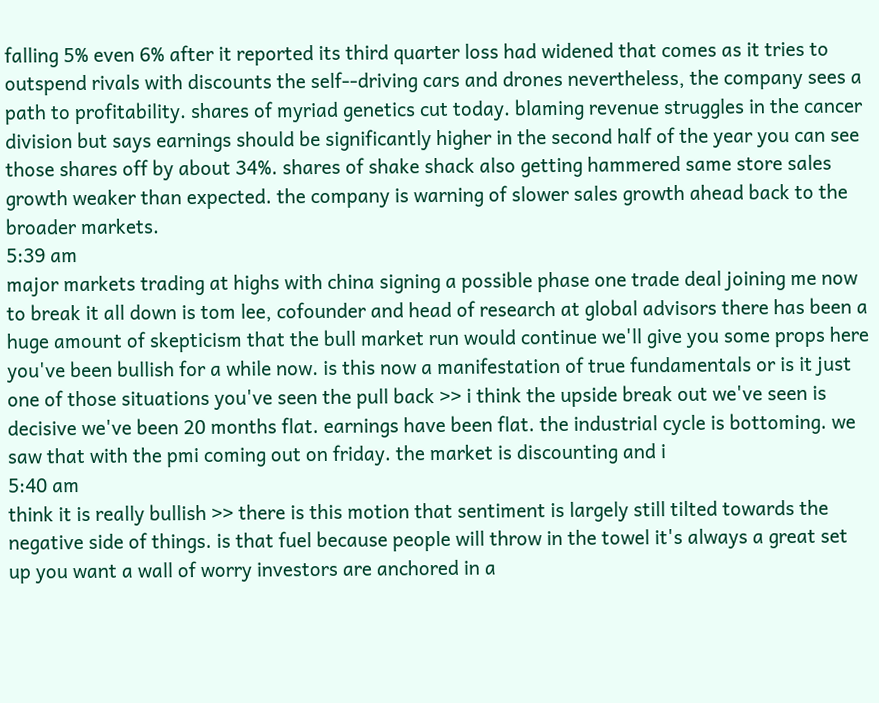falling 5% even 6% after it reported its third quarter loss had widened that comes as it tries to outspend rivals with discounts the self--driving cars and drones nevertheless, the company sees a path to profitability. shares of myriad genetics cut today. blaming revenue struggles in the cancer division but says earnings should be significantly higher in the second half of the year you can see those shares off by about 34%. shares of shake shack also getting hammered same store sales growth weaker than expected. the company is warning of slower sales growth ahead back to the broader markets.
5:39 am
major markets trading at highs with china signing a possible phase one trade deal joining me now to break it all down is tom lee, cofounder and head of research at global advisors there has been a huge amount of skepticism that the bull market run would continue we'll give you some props here you've been bullish for a while now. is this now a manifestation of true fundamentals or is it just one of those situations you've seen the pull back >> i think the upside break out we've seen is decisive we've been 20 months flat. earnings have been flat. the industrial cycle is bottoming. we saw that with the pmi coming out on friday. the market is discounting and i
5:40 am
think it is really bullish >> there is this motion that sentiment is largely still tilted towards the negative side of things. is that fuel because people will throw in the towel it's always a great set up you want a wall of worry investors are anchored in a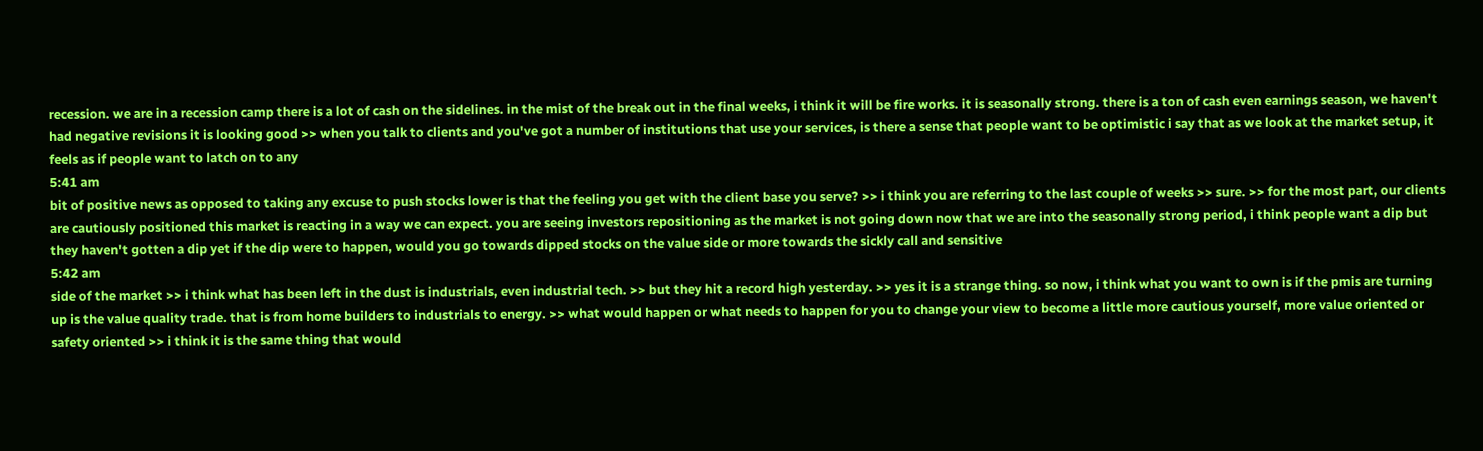recession. we are in a recession camp there is a lot of cash on the sidelines. in the mist of the break out in the final weeks, i think it will be fire works. it is seasonally strong. there is a ton of cash even earnings season, we haven't had negative revisions it is looking good >> when you talk to clients and you've got a number of institutions that use your services, is there a sense that people want to be optimistic i say that as we look at the market setup, it feels as if people want to latch on to any
5:41 am
bit of positive news as opposed to taking any excuse to push stocks lower is that the feeling you get with the client base you serve? >> i think you are referring to the last couple of weeks >> sure. >> for the most part, our clients are cautiously positioned this market is reacting in a way we can expect. you are seeing investors repositioning as the market is not going down now that we are into the seasonally strong period, i think people want a dip but they haven't gotten a dip yet if the dip were to happen, would you go towards dipped stocks on the value side or more towards the sickly call and sensitive
5:42 am
side of the market >> i think what has been left in the dust is industrials, even industrial tech. >> but they hit a record high yesterday. >> yes it is a strange thing. so now, i think what you want to own is if the pmis are turning up is the value quality trade. that is from home builders to industrials to energy. >> what would happen or what needs to happen for you to change your view to become a little more cautious yourself, more value oriented or safety oriented >> i think it is the same thing that would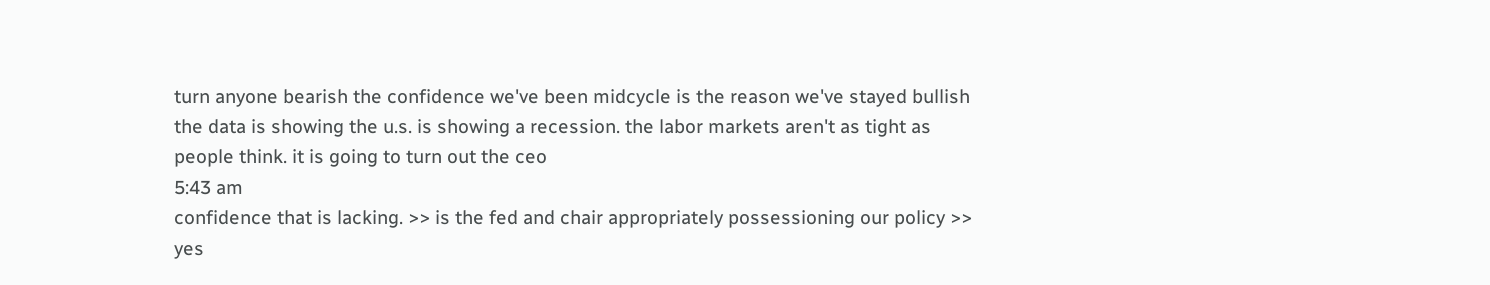turn anyone bearish the confidence we've been midcycle is the reason we've stayed bullish the data is showing the u.s. is showing a recession. the labor markets aren't as tight as people think. it is going to turn out the ceo
5:43 am
confidence that is lacking. >> is the fed and chair appropriately possessioning our policy >> yes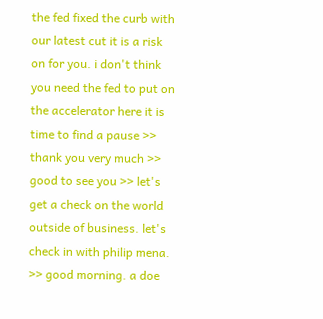the fed fixed the curb with our latest cut it is a risk on for you. i don't think you need the fed to put on the accelerator here it is time to find a pause >> thank you very much >> good to see you >> let's get a check on the world outside of business. let's check in with philip mena. >> good morning. a doe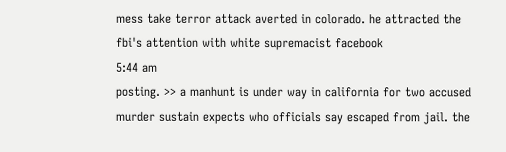mess take terror attack averted in colorado. he attracted the fbi's attention with white supremacist facebook
5:44 am
posting. >> a manhunt is under way in california for two accused murder sustain expects who officials say escaped from jail. the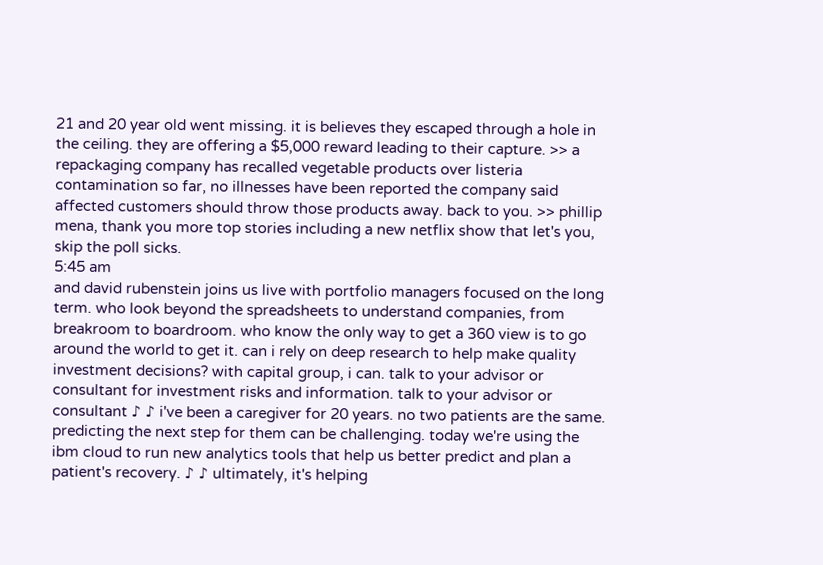21 and 20 year old went missing. it is believes they escaped through a hole in the ceiling. they are offering a $5,000 reward leading to their capture. >> a repackaging company has recalled vegetable products over listeria contamination so far, no illnesses have been reported the company said affected customers should throw those products away. back to you. >> phillip mena, thank you more top stories including a new netflix show that let's you, skip the poll sicks.
5:45 am
and david rubenstein joins us live with portfolio managers focused on the long term. who look beyond the spreadsheets to understand companies, from breakroom to boardroom. who know the only way to get a 360 view is to go around the world to get it. can i rely on deep research to help make quality investment decisions? with capital group, i can. talk to your advisor or consultant for investment risks and information. talk to your advisor or consultant ♪ ♪ i've been a caregiver for 20 years. no two patients are the same. predicting the next step for them can be challenging. today we're using the ibm cloud to run new analytics tools that help us better predict and plan a patient's recovery. ♪ ♪ ultimately, it's helping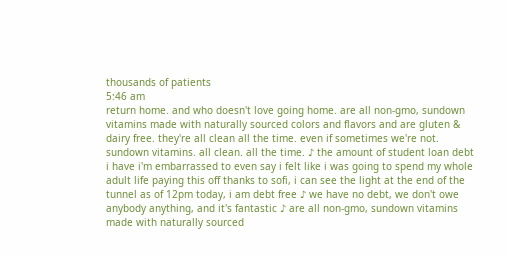thousands of patients
5:46 am
return home. and who doesn't love going home. are all non-gmo, sundown vitamins made with naturally sourced colors and flavors and are gluten & dairy free. they're all clean all the time. even if sometimes we're not. sundown vitamins. all clean. all the time. ♪ the amount of student loan debt i have i'm embarrassed to even say i felt like i was going to spend my whole adult life paying this off thanks to sofi, i can see the light at the end of the tunnel as of 12pm today, i am debt free ♪ we have no debt, we don't owe anybody anything, and it's fantastic ♪ are all non-gmo, sundown vitamins made with naturally sourced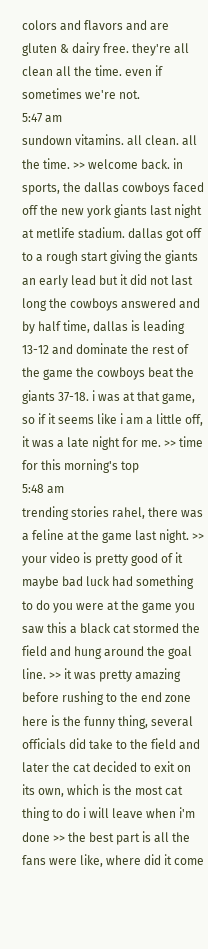colors and flavors and are gluten & dairy free. they're all clean all the time. even if sometimes we're not.
5:47 am
sundown vitamins. all clean. all the time. >> welcome back. in sports, the dallas cowboys faced off the new york giants last night at metlife stadium. dallas got off to a rough start giving the giants an early lead but it did not last long the cowboys answered and by half time, dallas is leading 13-12 and dominate the rest of the game the cowboys beat the giants 37-18. i was at that game, so if it seems like i am a little off, it was a late night for me. >> time for this morning's top
5:48 am
trending stories rahel, there was a feline at the game last night. >> your video is pretty good of it maybe bad luck had something to do you were at the game you saw this a black cat stormed the field and hung around the goal line. >> it was pretty amazing before rushing to the end zone here is the funny thing, several officials did take to the field and later the cat decided to exit on its own, which is the most cat thing to do i will leave when i'm done >> the best part is all the fans were like, where did it come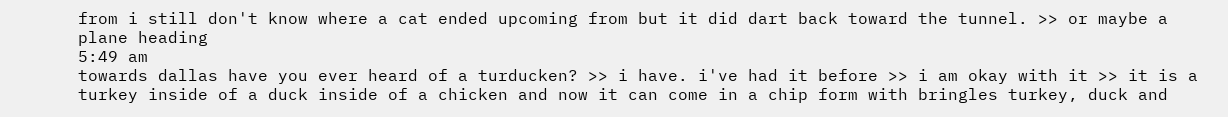from i still don't know where a cat ended upcoming from but it did dart back toward the tunnel. >> or maybe a plane heading
5:49 am
towards dallas have you ever heard of a turducken? >> i have. i've had it before >> i am okay with it >> it is a turkey inside of a duck inside of a chicken and now it can come in a chip form with bringles turkey, duck and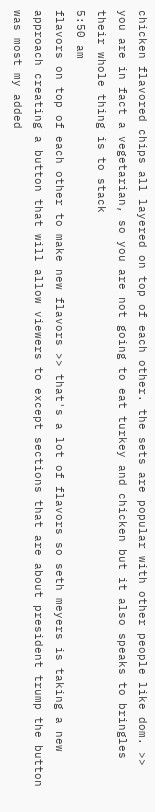chicken flavored chips all layered on top of each other. the sets are popular with other people like dom. >> you are in fact a vegetarian, so you are not going to eat turkey and chicken but it also speaks to bringles their whole thing is to stack
5:50 am
flavors on top of each other to make new flavors >> that's a lot of flavors so seth meyers is taking a new approach creating a button that will allow viewers to except sections that are about president trump the button was most my added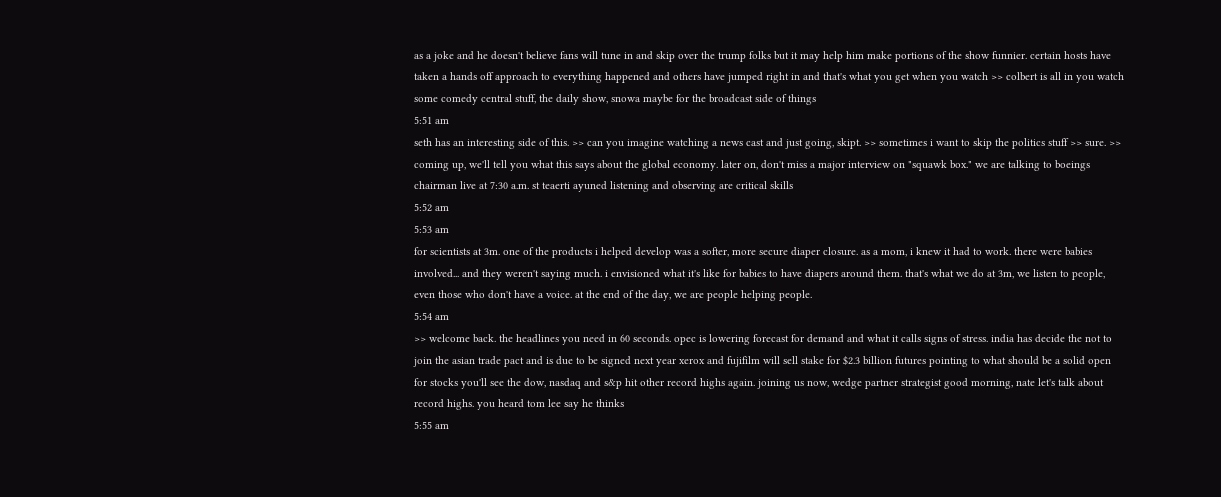as a joke and he doesn't believe fans will tune in and skip over the trump folks but it may help him make portions of the show funnier. certain hosts have taken a hands off approach to everything happened and others have jumped right in and that's what you get when you watch >> colbert is all in you watch some comedy central stuff, the daily show, snowa maybe for the broadcast side of things
5:51 am
seth has an interesting side of this. >> can you imagine watching a news cast and just going, skipt. >> sometimes i want to skip the politics stuff >> sure. >> coming up, we'll tell you what this says about the global economy. later on, don't miss a major interview on "squawk box." we are talking to boeings chairman live at 7:30 a.m. st teaerti ayuned listening and observing are critical skills
5:52 am
5:53 am
for scientists at 3m. one of the products i helped develop was a softer, more secure diaper closure. as a mom, i knew it had to work. there were babies involved... and they weren't saying much. i envisioned what it's like for babies to have diapers around them. that's what we do at 3m, we listen to people, even those who don't have a voice. at the end of the day, we are people helping people.
5:54 am
>> welcome back. the headlines you need in 60 seconds. opec is lowering forecast for demand and what it calls signs of stress. india has decide the not to join the asian trade pact and is due to be signed next year xerox and fujifilm will sell stake for $2.3 billion futures pointing to what should be a solid open for stocks you'll see the dow, nasdaq and s&p hit other record highs again. joining us now, wedge partner strategist good morning, nate let's talk about record highs. you heard tom lee say he thinks
5:55 am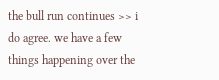the bull run continues >> i do agree. we have a few things happening over the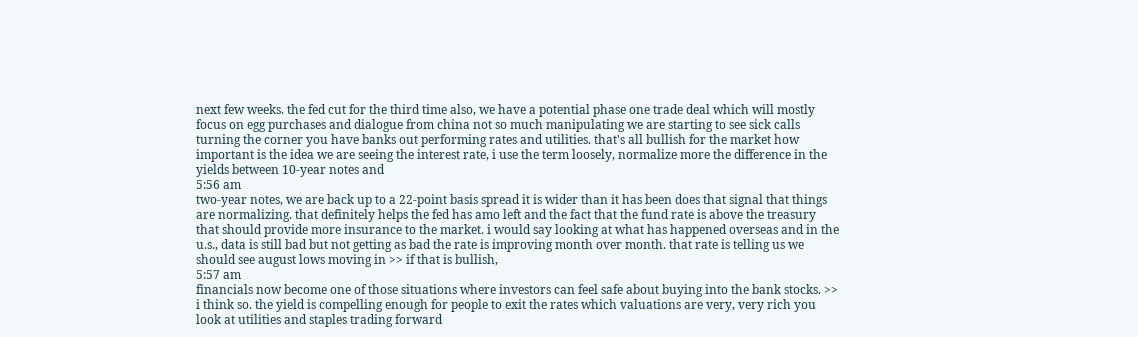next few weeks. the fed cut for the third time also, we have a potential phase one trade deal which will mostly focus on egg purchases and dialogue from china not so much manipulating we are starting to see sick calls turning the corner you have banks out performing rates and utilities. that's all bullish for the market how important is the idea we are seeing the interest rate, i use the term loosely, normalize more the difference in the yields between 10-year notes and
5:56 am
two-year notes, we are back up to a 22-point basis spread it is wider than it has been does that signal that things are normalizing. that definitely helps the fed has amo left and the fact that the fund rate is above the treasury that should provide more insurance to the market. i would say looking at what has happened overseas and in the u.s., data is still bad but not getting as bad the rate is improving month over month. that rate is telling us we should see august lows moving in >> if that is bullish,
5:57 am
financials now become one of those situations where investors can feel safe about buying into the bank stocks. >> i think so. the yield is compelling enough for people to exit the rates which valuations are very, very rich you look at utilities and staples trading forward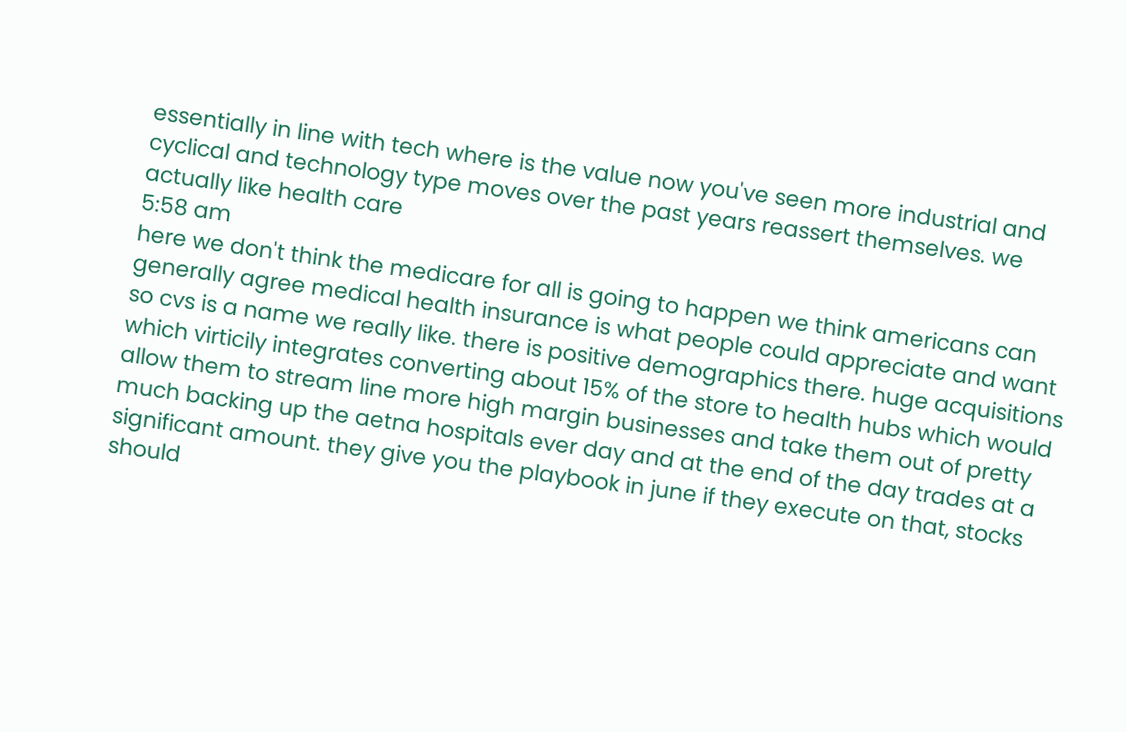essentially in line with tech where is the value now you've seen more industrial and cyclical and technology type moves over the past years reassert themselves. we actually like health care
5:58 am
here we don't think the medicare for all is going to happen we think americans can generally agree medical health insurance is what people could appreciate and want so cvs is a name we really like. there is positive demographics there. huge acquisitions which virticily integrates converting about 15% of the store to health hubs which would allow them to stream line more high margin businesses and take them out of pretty much backing up the aetna hospitals ever day and at the end of the day trades at a significant amount. they give you the playbook in june if they execute on that, stocks should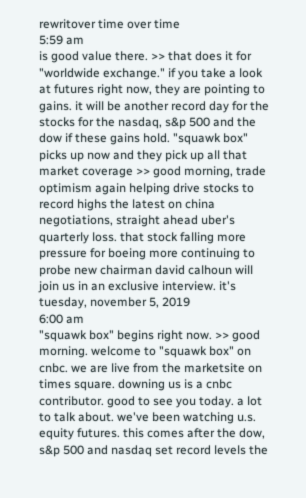rewritover time over time
5:59 am
is good value there. >> that does it for "worldwide exchange." if you take a look at futures right now, they are pointing to gains. it will be another record day for the stocks for the nasdaq, s&p 500 and the dow if these gains hold. "squawk box" picks up now and they pick up all that market coverage >> good morning, trade optimism again helping drive stocks to record highs the latest on china negotiations, straight ahead uber's quarterly loss. that stock falling more pressure for boeing more continuing to probe new chairman david calhoun will join us in an exclusive interview. it's tuesday, november 5, 2019
6:00 am
"squawk box" begins right now. >> good morning. welcome to "squawk box" on cnbc. we are live from the marketsite on times square. downing us is a cnbc contributor. good to see you today. a lot to talk about. we've been watching u.s. equity futures. this comes after the dow, s&p 500 and nasdaq set record levels the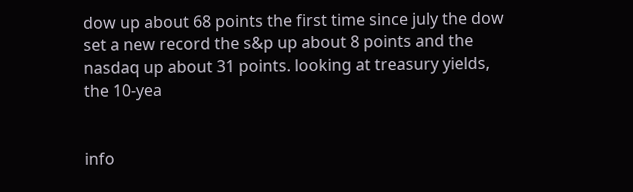dow up about 68 points the first time since july the dow set a new record the s&p up about 8 points and the nasdaq up about 31 points. looking at treasury yields, the 10-yea


info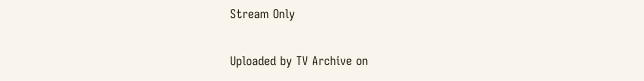Stream Only

Uploaded by TV Archive on